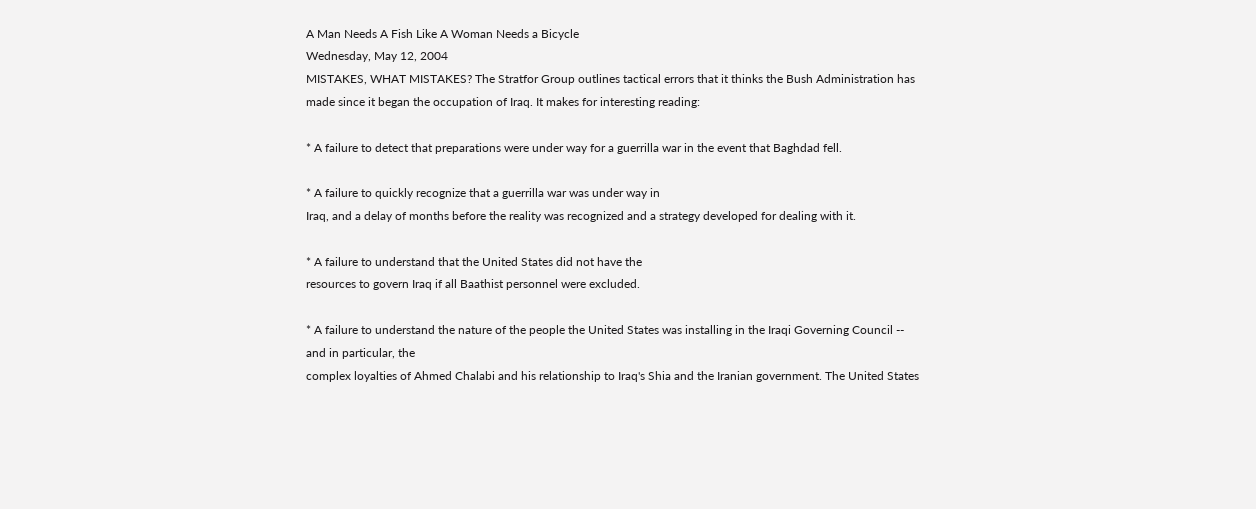A Man Needs A Fish Like A Woman Needs a Bicycle
Wednesday, May 12, 2004
MISTAKES, WHAT MISTAKES? The Stratfor Group outlines tactical errors that it thinks the Bush Administration has made since it began the occupation of Iraq. It makes for interesting reading:

* A failure to detect that preparations were under way for a guerrilla war in the event that Baghdad fell.

* A failure to quickly recognize that a guerrilla war was under way in
Iraq, and a delay of months before the reality was recognized and a strategy developed for dealing with it.

* A failure to understand that the United States did not have the
resources to govern Iraq if all Baathist personnel were excluded.

* A failure to understand the nature of the people the United States was installing in the Iraqi Governing Council -- and in particular, the
complex loyalties of Ahmed Chalabi and his relationship to Iraq's Shia and the Iranian government. The United States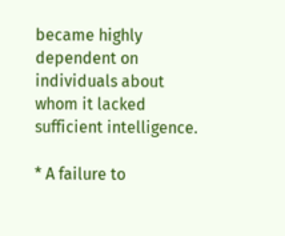became highly dependent on individuals about whom it lacked sufficient intelligence.

* A failure to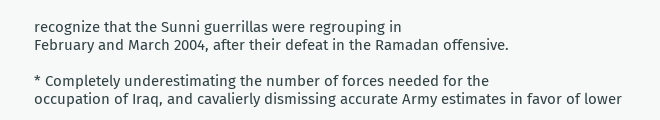recognize that the Sunni guerrillas were regrouping in
February and March 2004, after their defeat in the Ramadan offensive.

* Completely underestimating the number of forces needed for the
occupation of Iraq, and cavalierly dismissing accurate Army estimates in favor of lower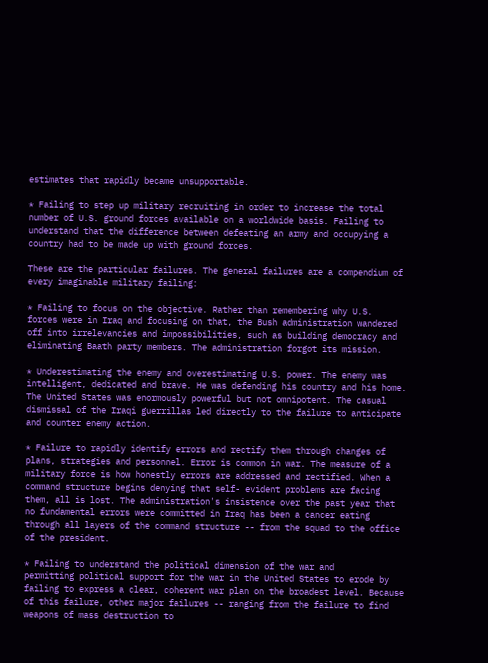estimates that rapidly became unsupportable.

* Failing to step up military recruiting in order to increase the total
number of U.S. ground forces available on a worldwide basis. Failing to
understand that the difference between defeating an army and occupying a country had to be made up with ground forces.

These are the particular failures. The general failures are a compendium of every imaginable military failing:

* Failing to focus on the objective. Rather than remembering why U.S.
forces were in Iraq and focusing on that, the Bush administration wandered off into irrelevancies and impossibilities, such as building democracy and eliminating Baath party members. The administration forgot its mission.

* Underestimating the enemy and overestimating U.S. power. The enemy was intelligent, dedicated and brave. He was defending his country and his home. The United States was enormously powerful but not omnipotent. The casual dismissal of the Iraqi guerrillas led directly to the failure to anticipate and counter enemy action.

* Failure to rapidly identify errors and rectify them through changes of plans, strategies and personnel. Error is common in war. The measure of a military force is how honestly errors are addressed and rectified. When a command structure begins denying that self- evident problems are facing them, all is lost. The administration's insistence over the past year that no fundamental errors were committed in Iraq has been a cancer eating through all layers of the command structure -- from the squad to the office of the president.

* Failing to understand the political dimension of the war and
permitting political support for the war in the United States to erode by failing to express a clear, coherent war plan on the broadest level. Because of this failure, other major failures -- ranging from the failure to find weapons of mass destruction to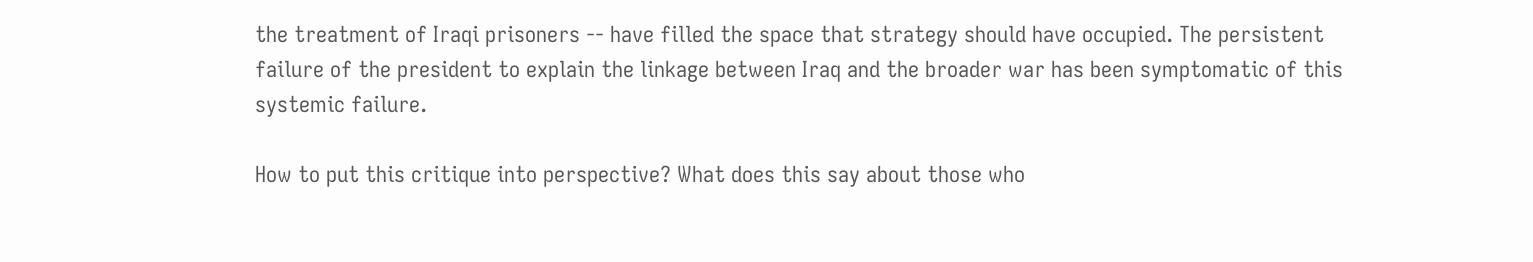the treatment of Iraqi prisoners -- have filled the space that strategy should have occupied. The persistent failure of the president to explain the linkage between Iraq and the broader war has been symptomatic of this systemic failure.

How to put this critique into perspective? What does this say about those who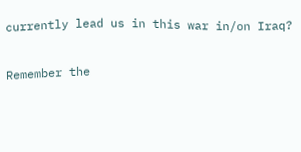currently lead us in this war in/on Iraq?

Remember the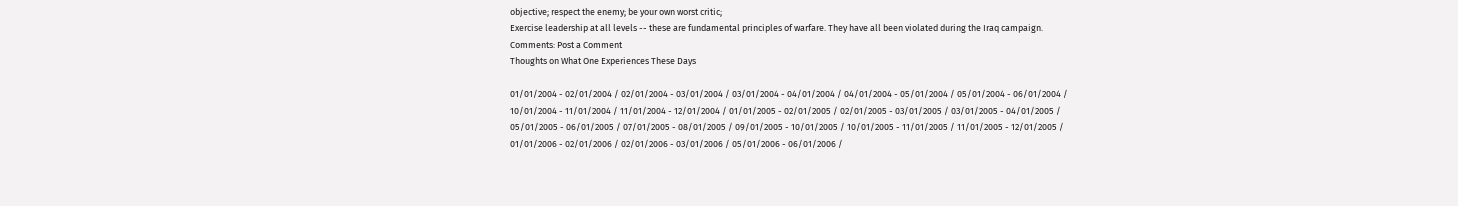objective; respect the enemy; be your own worst critic;
Exercise leadership at all levels -- these are fundamental principles of warfare. They have all been violated during the Iraq campaign.
Comments: Post a Comment
Thoughts on What One Experiences These Days

01/01/2004 - 02/01/2004 / 02/01/2004 - 03/01/2004 / 03/01/2004 - 04/01/2004 / 04/01/2004 - 05/01/2004 / 05/01/2004 - 06/01/2004 / 10/01/2004 - 11/01/2004 / 11/01/2004 - 12/01/2004 / 01/01/2005 - 02/01/2005 / 02/01/2005 - 03/01/2005 / 03/01/2005 - 04/01/2005 / 05/01/2005 - 06/01/2005 / 07/01/2005 - 08/01/2005 / 09/01/2005 - 10/01/2005 / 10/01/2005 - 11/01/2005 / 11/01/2005 - 12/01/2005 / 01/01/2006 - 02/01/2006 / 02/01/2006 - 03/01/2006 / 05/01/2006 - 06/01/2006 /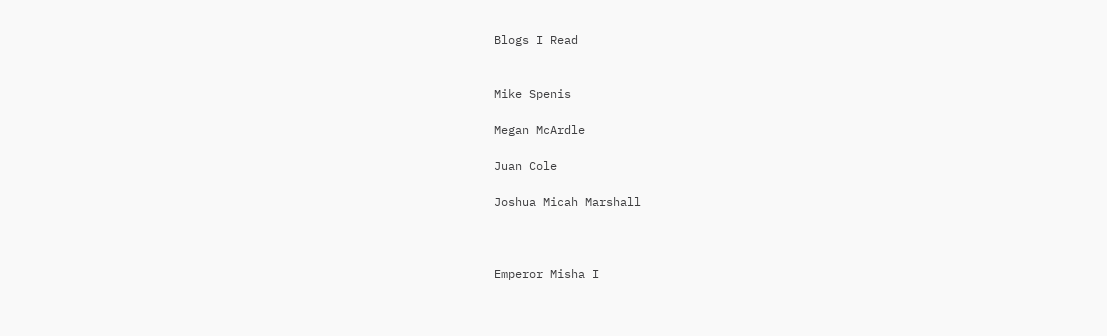Blogs I Read


Mike Spenis

Megan McArdle

Juan Cole

Joshua Micah Marshall



Emperor Misha I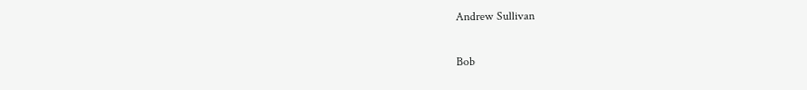Andrew Sullivan

Bob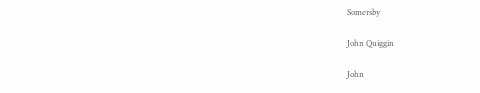Somersby

John Quiggin

John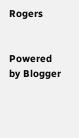Rogers


Powered by Blogger